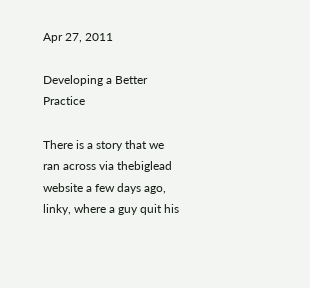Apr 27, 2011

Developing a Better Practice

There is a story that we ran across via thebiglead website a few days ago, linky, where a guy quit his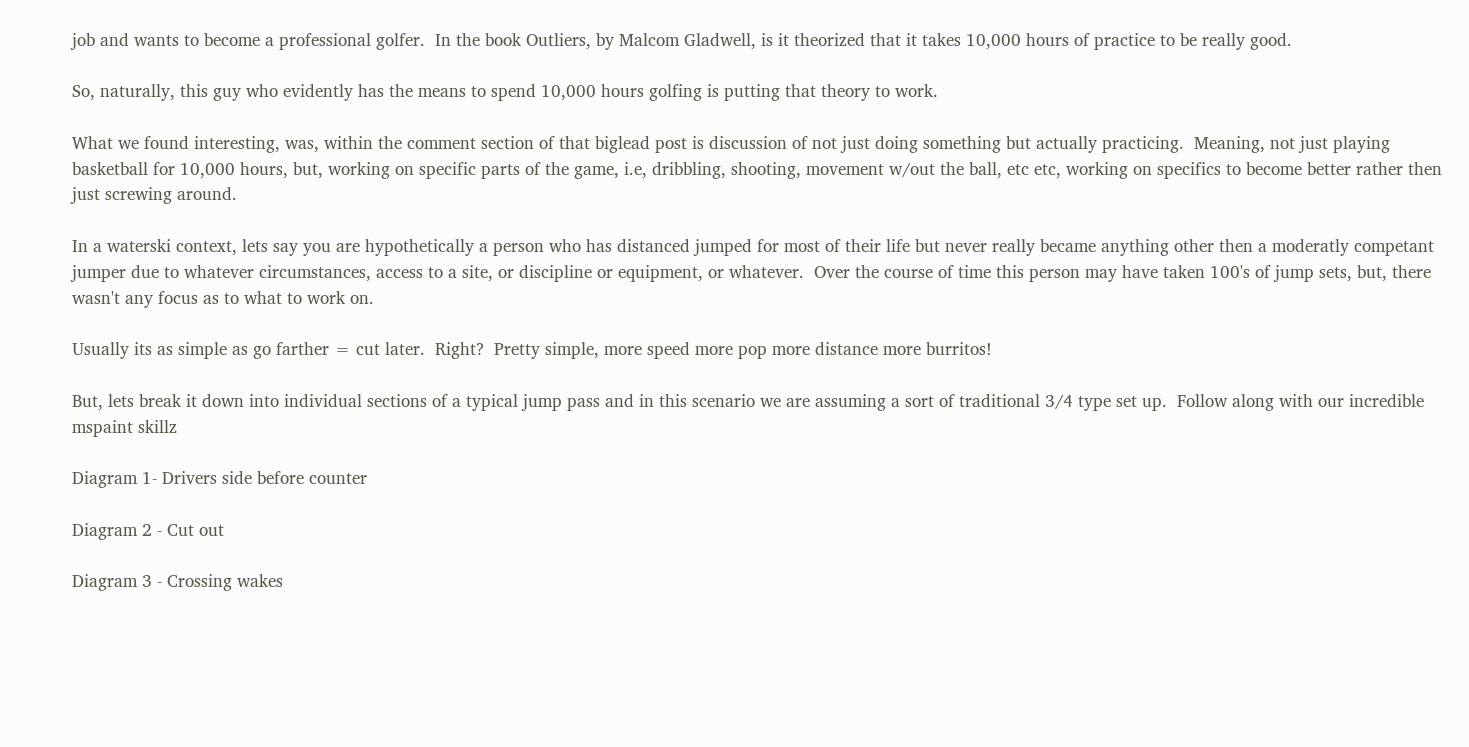job and wants to become a professional golfer.  In the book Outliers, by Malcom Gladwell, is it theorized that it takes 10,000 hours of practice to be really good.

So, naturally, this guy who evidently has the means to spend 10,000 hours golfing is putting that theory to work.

What we found interesting, was, within the comment section of that biglead post is discussion of not just doing something but actually practicing.  Meaning, not just playing basketball for 10,000 hours, but, working on specific parts of the game, i.e, dribbling, shooting, movement w/out the ball, etc etc, working on specifics to become better rather then just screwing around.

In a waterski context, lets say you are hypothetically a person who has distanced jumped for most of their life but never really became anything other then a moderatly competant jumper due to whatever circumstances, access to a site, or discipline or equipment, or whatever.  Over the course of time this person may have taken 100's of jump sets, but, there wasn't any focus as to what to work on.

Usually its as simple as go farther = cut later.  Right?  Pretty simple, more speed more pop more distance more burritos!

But, lets break it down into individual sections of a typical jump pass and in this scenario we are assuming a sort of traditional 3/4 type set up.  Follow along with our incredible mspaint skillz

Diagram 1- Drivers side before counter

Diagram 2 - Cut out

Diagram 3 - Crossing wakes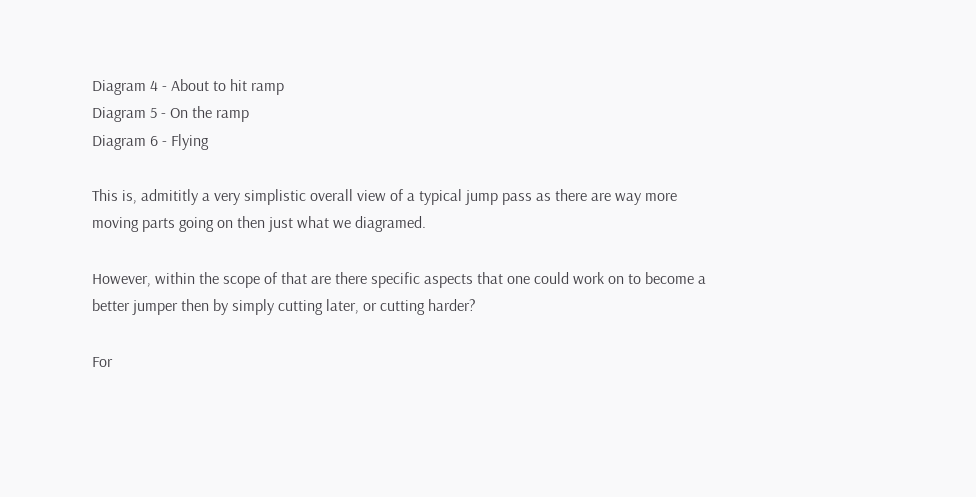Diagram 4 - About to hit ramp
Diagram 5 - On the ramp
Diagram 6 - Flying

This is, admititly a very simplistic overall view of a typical jump pass as there are way more moving parts going on then just what we diagramed.

However, within the scope of that are there specific aspects that one could work on to become a better jumper then by simply cutting later, or cutting harder?

For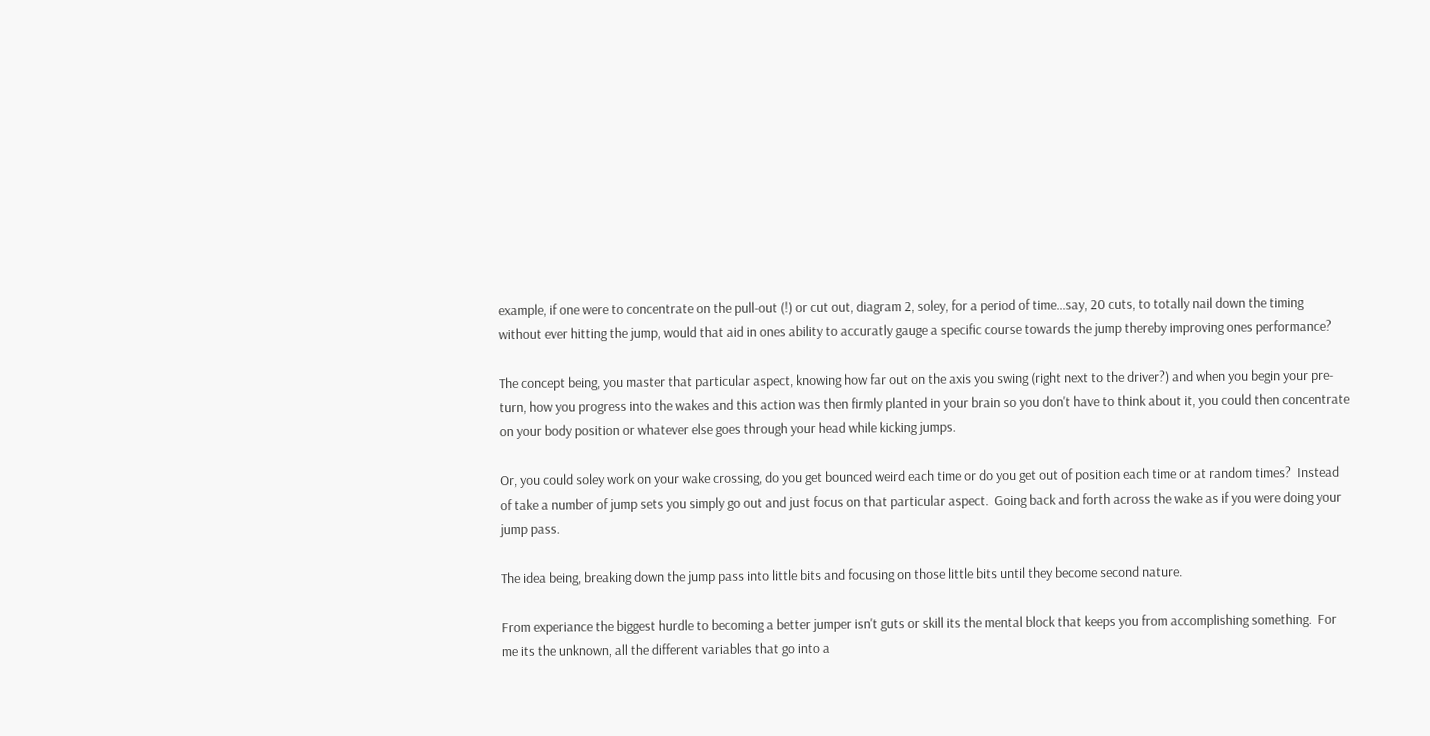example, if one were to concentrate on the pull-out (!) or cut out, diagram 2, soley, for a period of time...say, 20 cuts, to totally nail down the timing without ever hitting the jump, would that aid in ones ability to accuratly gauge a specific course towards the jump thereby improving ones performance?

The concept being, you master that particular aspect, knowing how far out on the axis you swing (right next to the driver?) and when you begin your pre-turn, how you progress into the wakes and this action was then firmly planted in your brain so you don't have to think about it, you could then concentrate on your body position or whatever else goes through your head while kicking jumps.

Or, you could soley work on your wake crossing, do you get bounced weird each time or do you get out of position each time or at random times?  Instead of take a number of jump sets you simply go out and just focus on that particular aspect.  Going back and forth across the wake as if you were doing your jump pass.

The idea being, breaking down the jump pass into little bits and focusing on those little bits until they become second nature.

From experiance the biggest hurdle to becoming a better jumper isn't guts or skill its the mental block that keeps you from accomplishing something.  For me its the unknown, all the different variables that go into a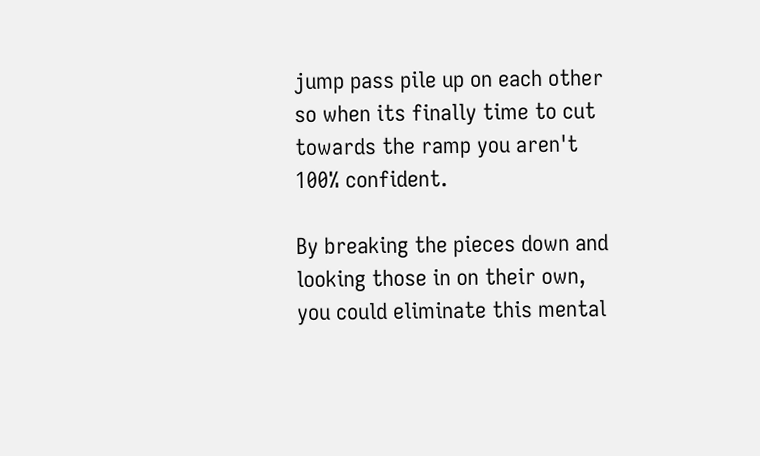jump pass pile up on each other so when its finally time to cut towards the ramp you aren't 100% confident.

By breaking the pieces down and looking those in on their own, you could eliminate this mental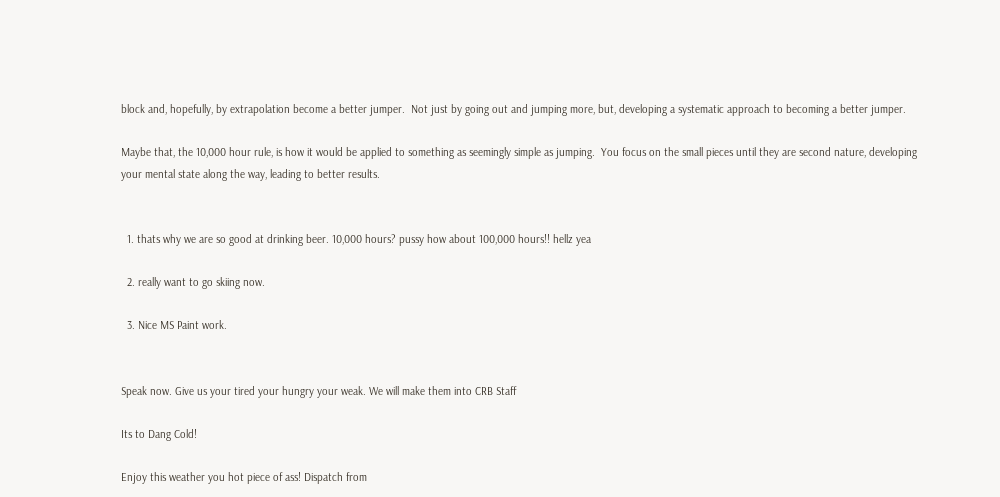block and, hopefully, by extrapolation become a better jumper.  Not just by going out and jumping more, but, developing a systematic approach to becoming a better jumper.

Maybe that, the 10,000 hour rule, is how it would be applied to something as seemingly simple as jumping.  You focus on the small pieces until they are second nature, developing your mental state along the way, leading to better results.


  1. thats why we are so good at drinking beer. 10,000 hours? pussy how about 100,000 hours!! hellz yea

  2. really want to go skiing now.

  3. Nice MS Paint work.


Speak now. Give us your tired your hungry your weak. We will make them into CRB Staff

Its to Dang Cold!

Enjoy this weather you hot piece of ass! Dispatch from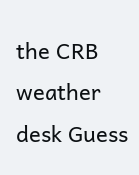the CRB weather desk Guess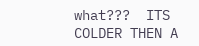what???  ITS COLDER THEN A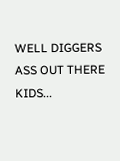WELL DIGGERS ASS OUT THERE KIDS...